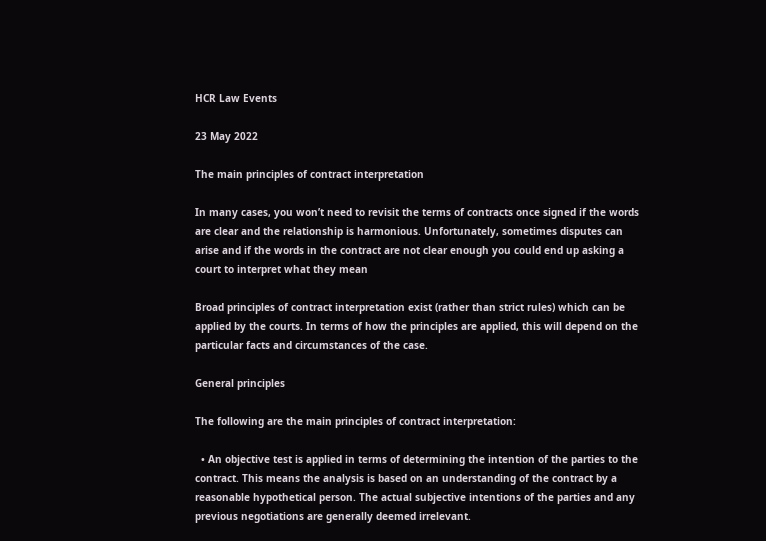HCR Law Events

23 May 2022

The main principles of contract interpretation

In many cases, you won’t need to revisit the terms of contracts once signed if the words are clear and the relationship is harmonious. Unfortunately, sometimes disputes can arise and if the words in the contract are not clear enough you could end up asking a court to interpret what they mean

Broad principles of contract interpretation exist (rather than strict rules) which can be applied by the courts. In terms of how the principles are applied, this will depend on the particular facts and circumstances of the case.

General principles

The following are the main principles of contract interpretation:

  • An objective test is applied in terms of determining the intention of the parties to the contract. This means the analysis is based on an understanding of the contract by a reasonable hypothetical person. The actual subjective intentions of the parties and any previous negotiations are generally deemed irrelevant.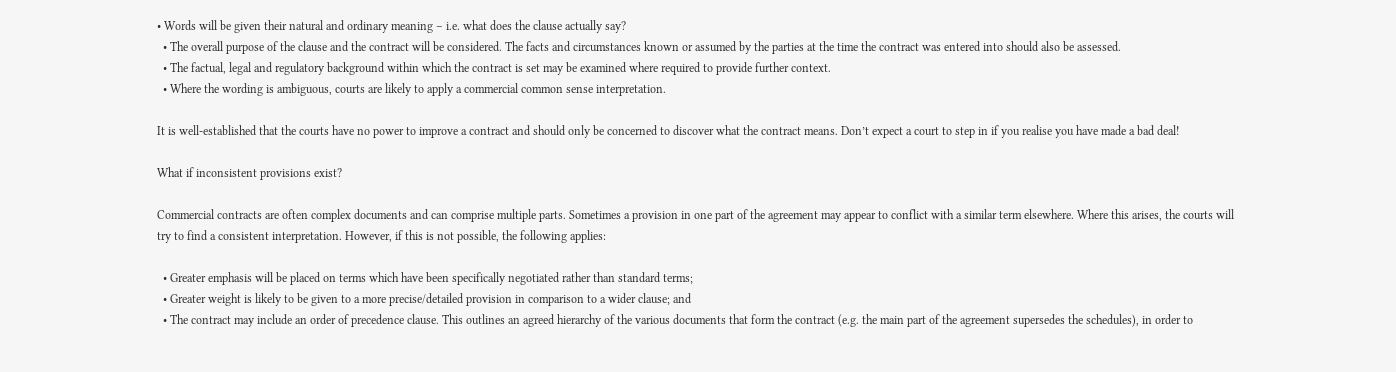• Words will be given their natural and ordinary meaning – i.e. what does the clause actually say?
  • The overall purpose of the clause and the contract will be considered. The facts and circumstances known or assumed by the parties at the time the contract was entered into should also be assessed.
  • The factual, legal and regulatory background within which the contract is set may be examined where required to provide further context.
  • Where the wording is ambiguous, courts are likely to apply a commercial common sense interpretation.

It is well-established that the courts have no power to improve a contract and should only be concerned to discover what the contract means. Don’t expect a court to step in if you realise you have made a bad deal!

What if inconsistent provisions exist?

Commercial contracts are often complex documents and can comprise multiple parts. Sometimes a provision in one part of the agreement may appear to conflict with a similar term elsewhere. Where this arises, the courts will try to find a consistent interpretation. However, if this is not possible, the following applies:

  • Greater emphasis will be placed on terms which have been specifically negotiated rather than standard terms;
  • Greater weight is likely to be given to a more precise/detailed provision in comparison to a wider clause; and
  • The contract may include an order of precedence clause. This outlines an agreed hierarchy of the various documents that form the contract (e.g. the main part of the agreement supersedes the schedules), in order to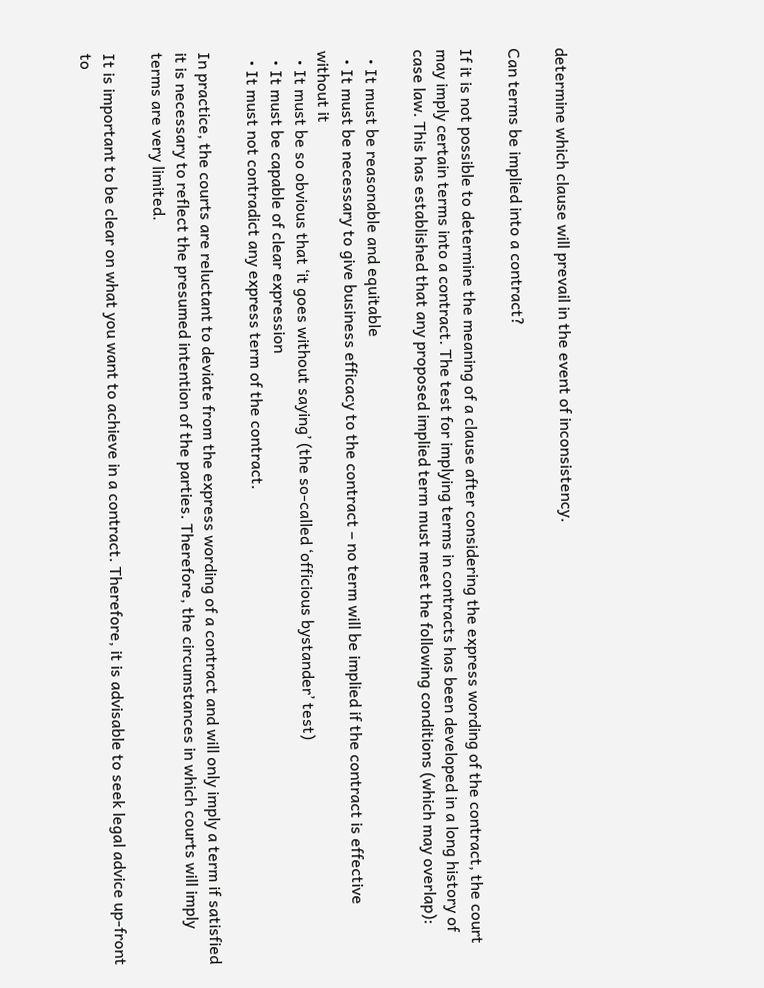determine which clause will prevail in the event of inconsistency.

Can terms be implied into a contract?

If it is not possible to determine the meaning of a clause after considering the express wording of the contract, the court may imply certain terms into a contract. The test for implying terms in contracts has been developed in a long history of case law. This has established that any proposed implied term must meet the following conditions (which may overlap):

  • It must be reasonable and equitable
  • It must be necessary to give business efficacy to the contract – no term will be implied if the contract is effective without it
  • It must be so obvious that ‘it goes without saying’ (the so-called ‘officious bystander’ test)
  • It must be capable of clear expression
  • It must not contradict any express term of the contract.

In practice, the courts are reluctant to deviate from the express wording of a contract and will only imply a term if satisfied it is necessary to reflect the presumed intention of the parties. Therefore, the circumstances in which courts will imply terms are very limited.

It is important to be clear on what you want to achieve in a contract. Therefore, it is advisable to seek legal advice up-front to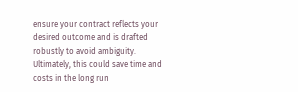ensure your contract reflects your desired outcome and is drafted robustly to avoid ambiguity. Ultimately, this could save time and costs in the long run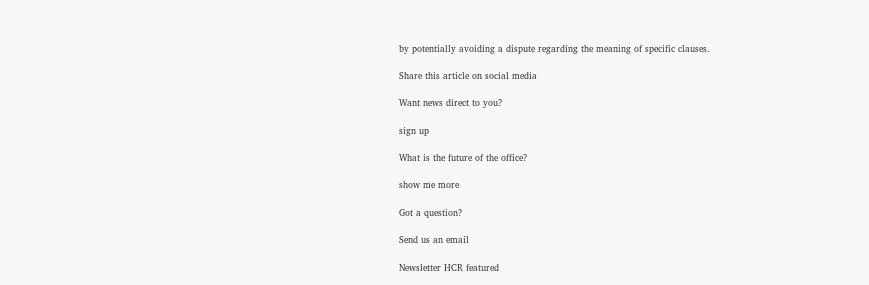by potentially avoiding a dispute regarding the meaning of specific clauses.

Share this article on social media

Want news direct to you?

sign up

What is the future of the office?

show me more

Got a question?

Send us an email

Newsletter HCR featured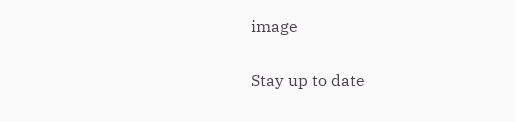image

Stay up to date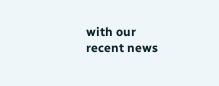with our recent news